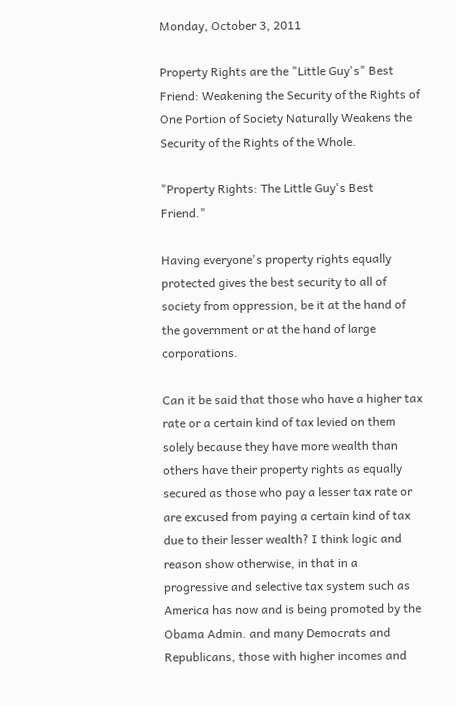Monday, October 3, 2011

Property Rights are the "Little Guy's" Best Friend: Weakening the Security of the Rights of One Portion of Society Naturally Weakens the Security of the Rights of the Whole.

"Property Rights: The Little Guy's Best Friend."

Having everyone's property rights equally protected gives the best security to all of society from oppression, be it at the hand of the government or at the hand of large corporations.

Can it be said that those who have a higher tax rate or a certain kind of tax levied on them solely because they have more wealth than others have their property rights as equally secured as those who pay a lesser tax rate or are excused from paying a certain kind of tax due to their lesser wealth? I think logic and reason show otherwise, in that in a progressive and selective tax system such as America has now and is being promoted by the Obama Admin. and many Democrats and Republicans, those with higher incomes and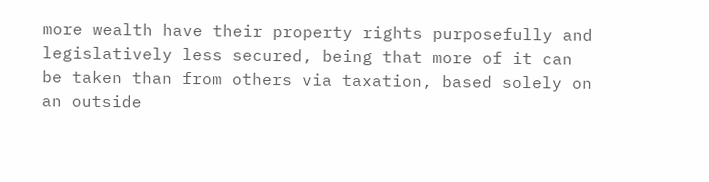more wealth have their property rights purposefully and legislatively less secured, being that more of it can be taken than from others via taxation, based solely on an outside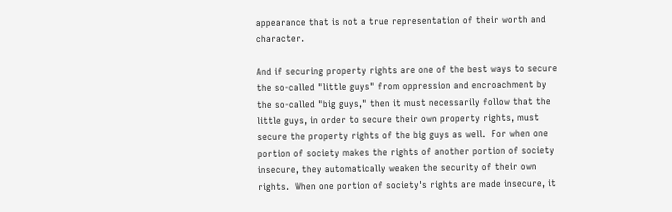appearance that is not a true representation of their worth and character.

And if securing property rights are one of the best ways to secure the so-called "little guys" from oppression and encroachment by the so-called "big guys," then it must necessarily follow that the little guys, in order to secure their own property rights, must secure the property rights of the big guys as well.  For when one portion of society makes the rights of another portion of society insecure, they automatically weaken the security of their own rights.  When one portion of society's rights are made insecure, it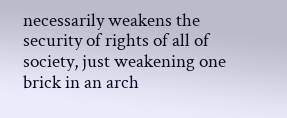necessarily weakens the security of rights of all of society, just weakening one brick in an arch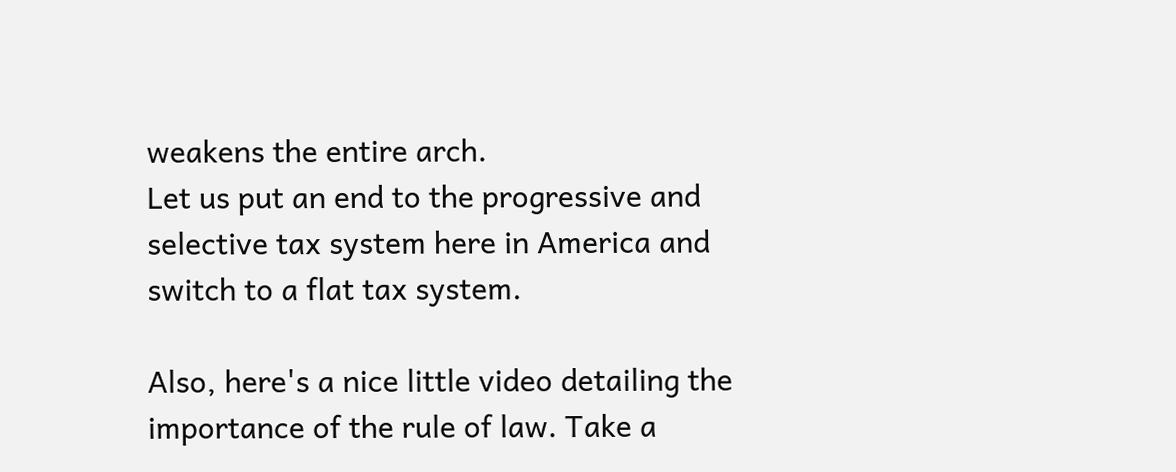weakens the entire arch.
Let us put an end to the progressive and selective tax system here in America and switch to a flat tax system.

Also, here's a nice little video detailing the importance of the rule of law. Take a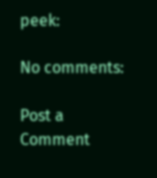peek:

No comments:

Post a Comment